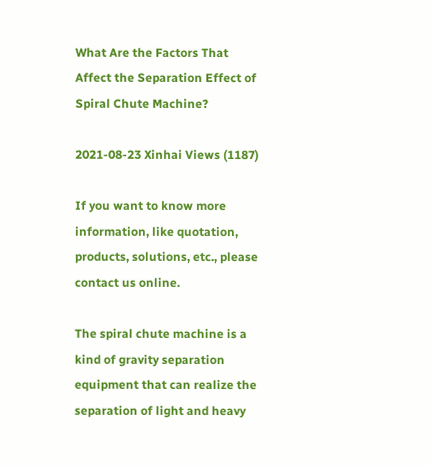What Are the Factors That Affect the Separation Effect of Spiral Chute Machine?

2021-08-23 Xinhai Views (1187)

If you want to know more information, like quotation, products, solutions, etc., please contact us online.

The spiral chute machine is a kind of gravity separation equipment that can realize the separation of light and heavy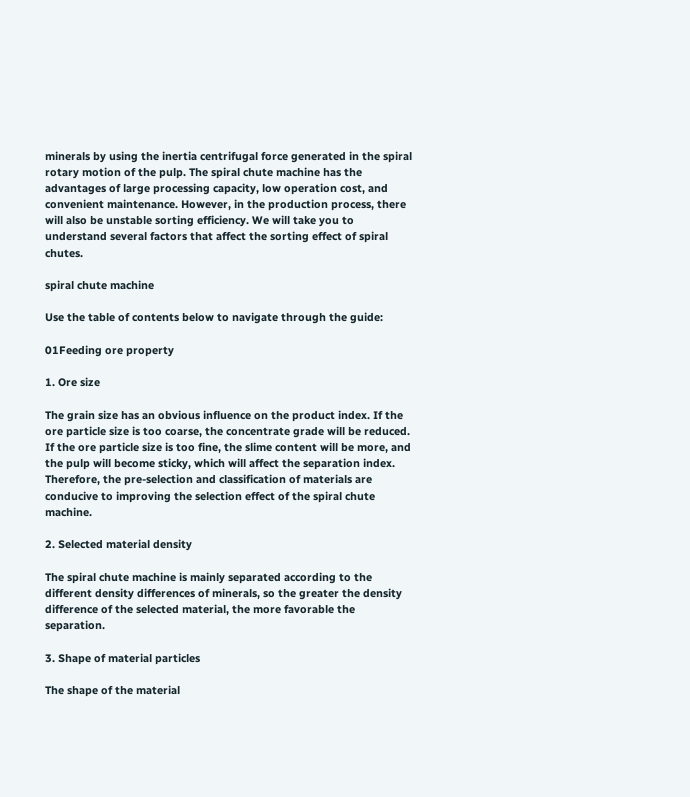minerals by using the inertia centrifugal force generated in the spiral rotary motion of the pulp. The spiral chute machine has the advantages of large processing capacity, low operation cost, and convenient maintenance. However, in the production process, there will also be unstable sorting efficiency. We will take you to understand several factors that affect the sorting effect of spiral chutes.

spiral chute machine

Use the table of contents below to navigate through the guide:

01Feeding ore property

1. Ore size

The grain size has an obvious influence on the product index. If the ore particle size is too coarse, the concentrate grade will be reduced. If the ore particle size is too fine, the slime content will be more, and the pulp will become sticky, which will affect the separation index. Therefore, the pre-selection and classification of materials are conducive to improving the selection effect of the spiral chute machine.

2. Selected material density

The spiral chute machine is mainly separated according to the different density differences of minerals, so the greater the density difference of the selected material, the more favorable the separation.

3. Shape of material particles

The shape of the material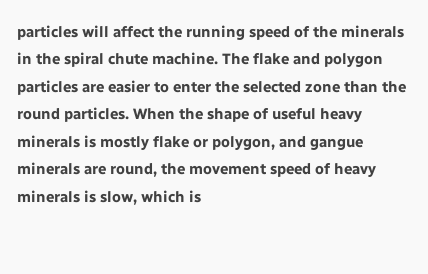particles will affect the running speed of the minerals in the spiral chute machine. The flake and polygon particles are easier to enter the selected zone than the round particles. When the shape of useful heavy minerals is mostly flake or polygon, and gangue minerals are round, the movement speed of heavy minerals is slow, which is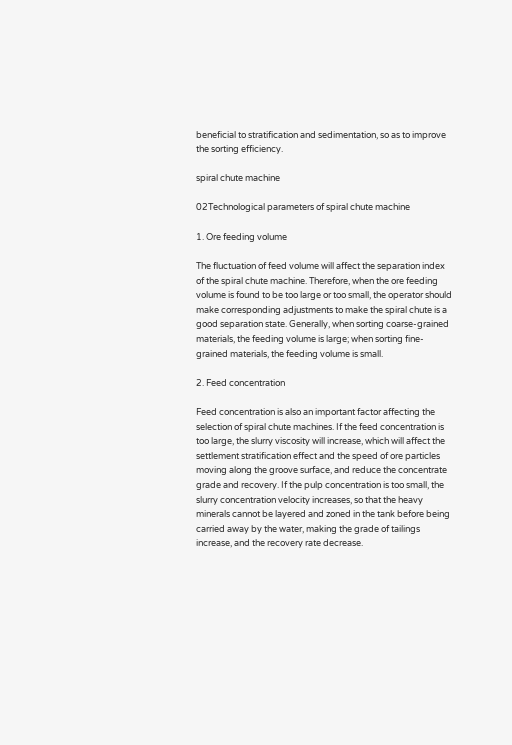beneficial to stratification and sedimentation, so as to improve the sorting efficiency.

spiral chute machine

02Technological parameters of spiral chute machine

1. Ore feeding volume

The fluctuation of feed volume will affect the separation index of the spiral chute machine. Therefore, when the ore feeding volume is found to be too large or too small, the operator should make corresponding adjustments to make the spiral chute is a good separation state. Generally, when sorting coarse-grained materials, the feeding volume is large; when sorting fine-grained materials, the feeding volume is small.

2. Feed concentration

Feed concentration is also an important factor affecting the selection of spiral chute machines. If the feed concentration is too large, the slurry viscosity will increase, which will affect the settlement stratification effect and the speed of ore particles moving along the groove surface, and reduce the concentrate grade and recovery. If the pulp concentration is too small, the slurry concentration velocity increases, so that the heavy minerals cannot be layered and zoned in the tank before being carried away by the water, making the grade of tailings increase, and the recovery rate decrease.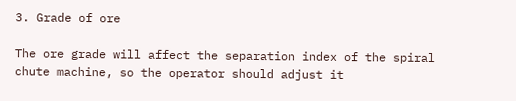3. Grade of ore

The ore grade will affect the separation index of the spiral chute machine, so the operator should adjust it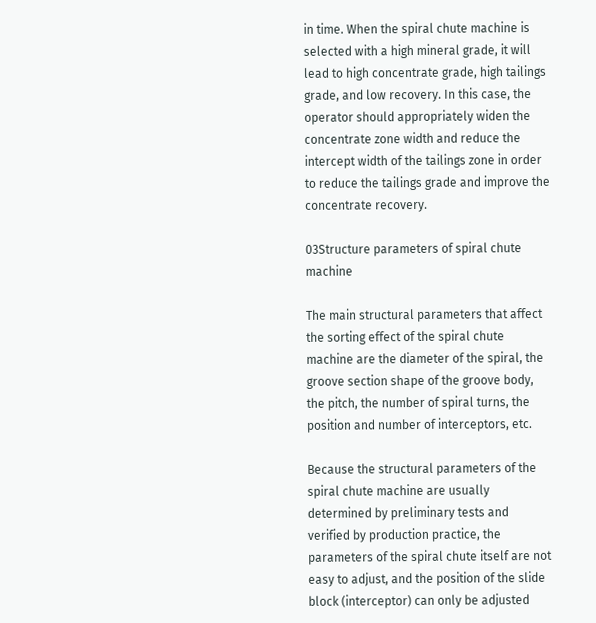in time. When the spiral chute machine is selected with a high mineral grade, it will lead to high concentrate grade, high tailings grade, and low recovery. In this case, the operator should appropriately widen the concentrate zone width and reduce the intercept width of the tailings zone in order to reduce the tailings grade and improve the concentrate recovery.

03Structure parameters of spiral chute machine

The main structural parameters that affect the sorting effect of the spiral chute machine are the diameter of the spiral, the groove section shape of the groove body, the pitch, the number of spiral turns, the position and number of interceptors, etc.

Because the structural parameters of the spiral chute machine are usually determined by preliminary tests and verified by production practice, the parameters of the spiral chute itself are not easy to adjust, and the position of the slide block (interceptor) can only be adjusted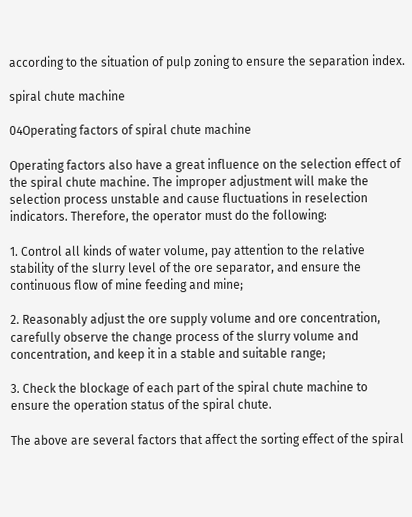according to the situation of pulp zoning to ensure the separation index.

spiral chute machine

04Operating factors of spiral chute machine

Operating factors also have a great influence on the selection effect of the spiral chute machine. The improper adjustment will make the selection process unstable and cause fluctuations in reselection indicators. Therefore, the operator must do the following:

1. Control all kinds of water volume, pay attention to the relative stability of the slurry level of the ore separator, and ensure the continuous flow of mine feeding and mine;

2. Reasonably adjust the ore supply volume and ore concentration, carefully observe the change process of the slurry volume and concentration, and keep it in a stable and suitable range;

3. Check the blockage of each part of the spiral chute machine to ensure the operation status of the spiral chute.

The above are several factors that affect the sorting effect of the spiral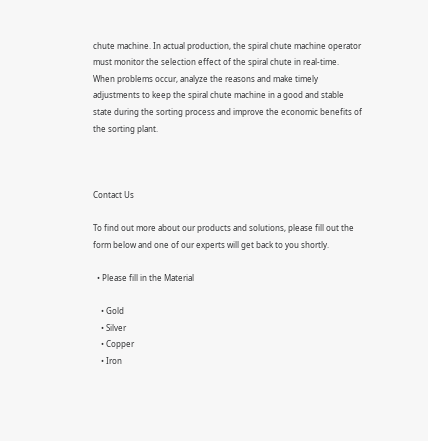chute machine. In actual production, the spiral chute machine operator must monitor the selection effect of the spiral chute in real-time. When problems occur, analyze the reasons and make timely adjustments to keep the spiral chute machine in a good and stable state during the sorting process and improve the economic benefits of the sorting plant.



Contact Us

To find out more about our products and solutions, please fill out the form below and one of our experts will get back to you shortly.

  • Please fill in the Material

    • Gold
    • Silver
    • Copper
    • Iron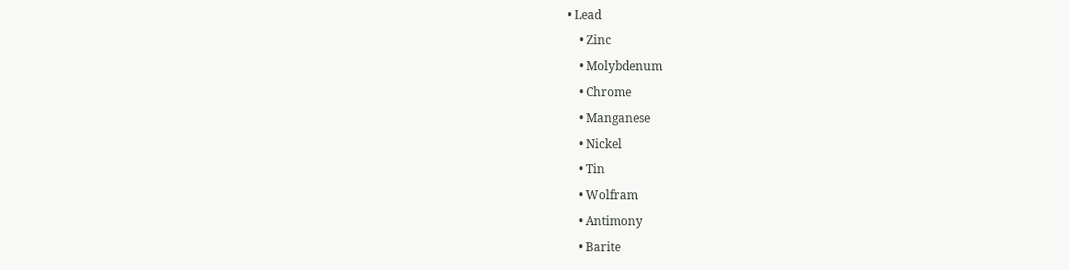• Lead
    • Zinc
    • Molybdenum
    • Chrome
    • Manganese
    • Nickel
    • Tin
    • Wolfram
    • Antimony
    • Barite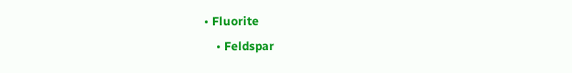• Fluorite
    • Feldspar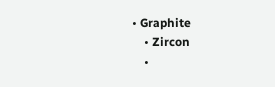• Graphite
    • Zircon
    •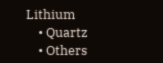Lithium
    • Quartz
    • Others